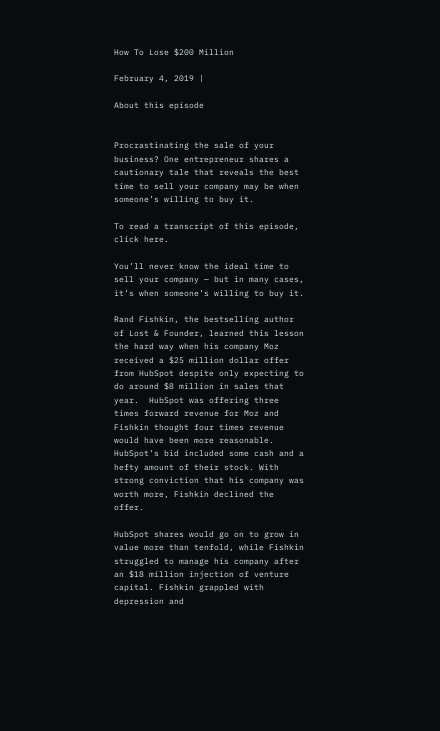How To Lose $200 Million

February 4, 2019 |

About this episode


Procrastinating the sale of your business? One entrepreneur shares a cautionary tale that reveals the best time to sell your company may be when someone’s willing to buy it.

To read a transcript of this episode, click here.

You’ll never know the ideal time to sell your company — but in many cases, it’s when someone’s willing to buy it.

Rand Fishkin, the bestselling author of Lost & Founder, learned this lesson the hard way when his company Moz received a $25 million dollar offer from HubSpot despite only expecting to do around $8 million in sales that year.  HubSpot was offering three times forward revenue for Moz and Fishkin thought four times revenue would have been more reasonable. HubSpot’s bid included some cash and a hefty amount of their stock. With strong conviction that his company was worth more, Fishkin declined the offer.

HubSpot shares would go on to grow in value more than tenfold, while Fishkin struggled to manage his company after an $18 million injection of venture capital. Fishkin grappled with depression and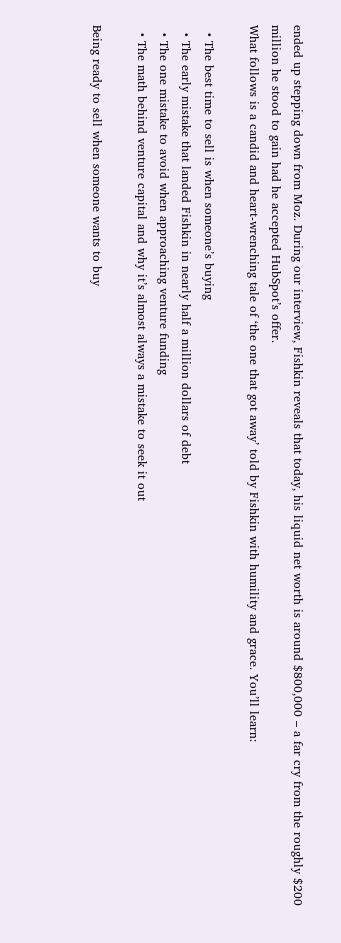ended up stepping down from Moz. During our interview, Fishkin reveals that today, his liquid net worth is around $800,000 – a far cry from the roughly $200 million he stood to gain had he accepted HubSpot’s offer.
What follows is a candid and heart-wrenching tale of ‘the one that got away’ told by Fishkin with humility and grace. You’ll learn:

  • The best time to sell is when someone’s buying
  • The early mistake that landed Fishkin in nearly half a million dollars of debt
  • The one mistake to avoid when approaching venture funding
  • The math behind venture capital and why it’s almost always a mistake to seek it out

Being ready to sell when someone wants to buy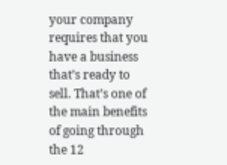your company requires that you have a business that’s ready to sell. That’s one of the main benefits of going through the 12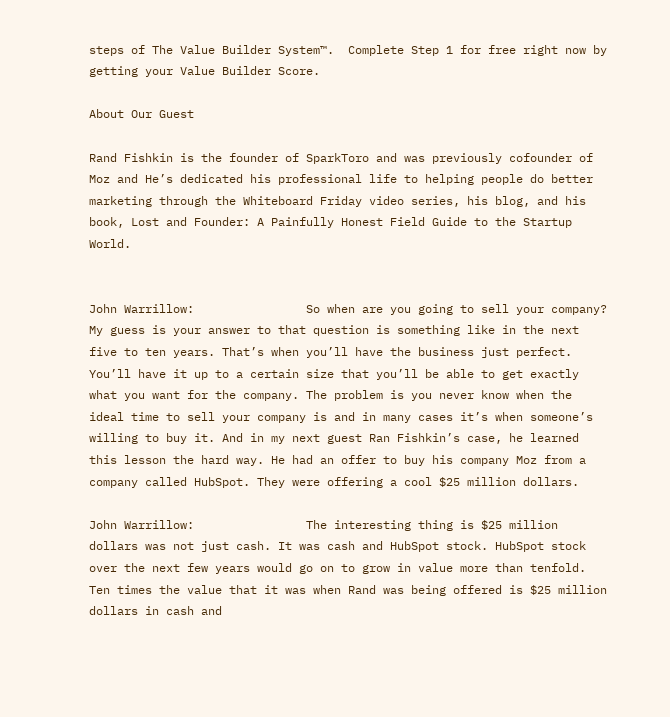steps of The Value Builder System™.  Complete Step 1 for free right now by getting your Value Builder Score.

About Our Guest

Rand Fishkin is the founder of SparkToro and was previously cofounder of Moz and He’s dedicated his professional life to helping people do better marketing through the Whiteboard Friday video series, his blog, and his book, Lost and Founder: A Painfully Honest Field Guide to the Startup World.


John Warrillow:                So when are you going to sell your company? My guess is your answer to that question is something like in the next five to ten years. That’s when you’ll have the business just perfect. You’ll have it up to a certain size that you’ll be able to get exactly what you want for the company. The problem is you never know when the ideal time to sell your company is and in many cases it’s when someone’s willing to buy it. And in my next guest Ran Fishkin’s case, he learned this lesson the hard way. He had an offer to buy his company Moz from a company called HubSpot. They were offering a cool $25 million dollars.

John Warrillow:                The interesting thing is $25 million dollars was not just cash. It was cash and HubSpot stock. HubSpot stock over the next few years would go on to grow in value more than tenfold. Ten times the value that it was when Rand was being offered is $25 million dollars in cash and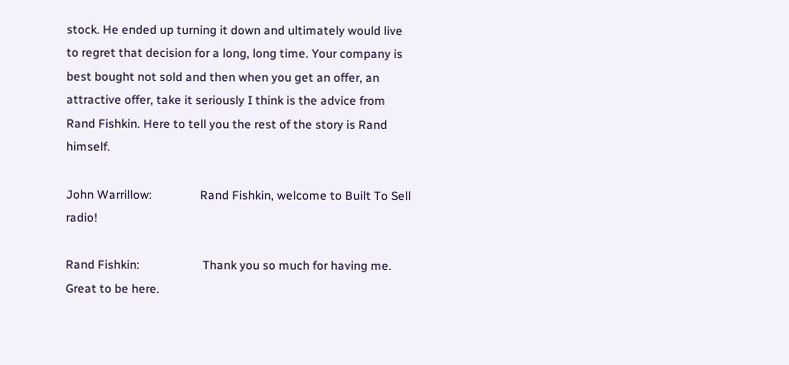stock. He ended up turning it down and ultimately would live to regret that decision for a long, long time. Your company is best bought not sold and then when you get an offer, an attractive offer, take it seriously I think is the advice from Rand Fishkin. Here to tell you the rest of the story is Rand himself.

John Warrillow:                Rand Fishkin, welcome to Built To Sell radio!

Rand Fishkin:                     Thank you so much for having me. Great to be here.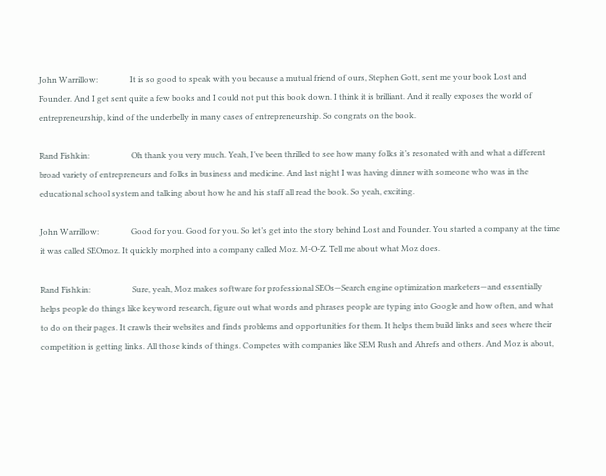John Warrillow:                It is so good to speak with you because a mutual friend of ours, Stephen Gott, sent me your book Lost and Founder. And I get sent quite a few books and I could not put this book down. I think it is brilliant. And it really exposes the world of entrepreneurship, kind of the underbelly in many cases of entrepreneurship. So congrats on the book.

Rand Fishkin:                     Oh thank you very much. Yeah, I’ve been thrilled to see how many folks it’s resonated with and what a different broad variety of entrepreneurs and folks in business and medicine. And last night I was having dinner with someone who was in the educational school system and talking about how he and his staff all read the book. So yeah, exciting.

John Warrillow:                Good for you. Good for you. So let’s get into the story behind Lost and Founder. You started a company at the time it was called SEOmoz. It quickly morphed into a company called Moz. M-O-Z. Tell me about what Moz does.

Rand Fishkin:                     Sure, yeah, Moz makes software for professional SEOs—Search engine optimization marketers—and essentially helps people do things like keyword research, figure out what words and phrases people are typing into Google and how often, and what to do on their pages. It crawls their websites and finds problems and opportunities for them. It helps them build links and sees where their competition is getting links. All those kinds of things. Competes with companies like SEM Rush and Ahrefs and others. And Moz is about,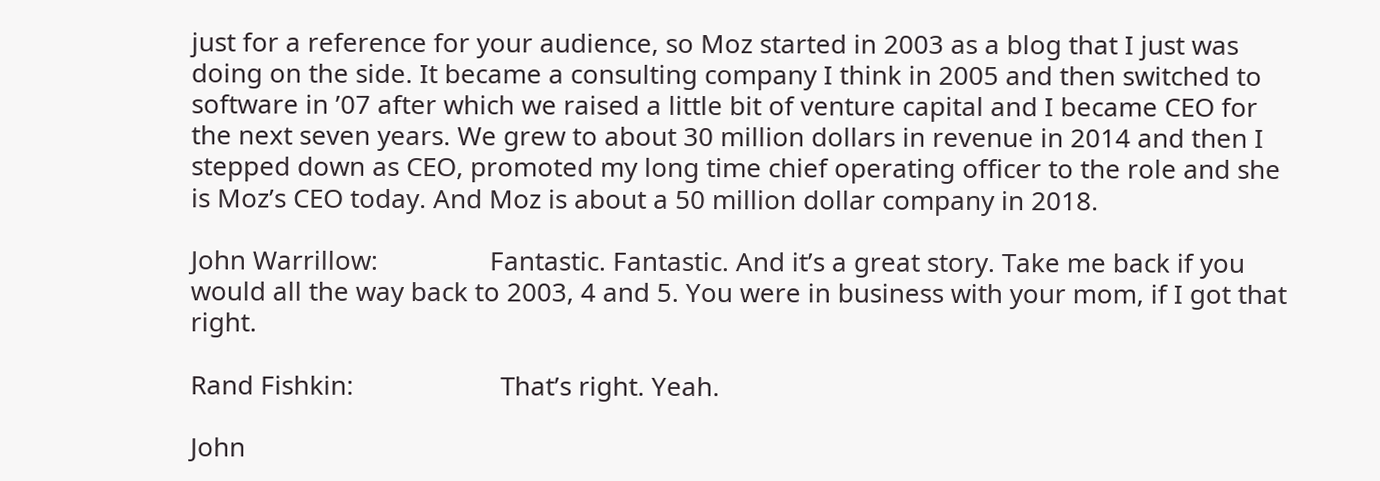just for a reference for your audience, so Moz started in 2003 as a blog that I just was doing on the side. It became a consulting company I think in 2005 and then switched to software in ’07 after which we raised a little bit of venture capital and I became CEO for the next seven years. We grew to about 30 million dollars in revenue in 2014 and then I stepped down as CEO, promoted my long time chief operating officer to the role and she is Moz’s CEO today. And Moz is about a 50 million dollar company in 2018.

John Warrillow:                Fantastic. Fantastic. And it’s a great story. Take me back if you would all the way back to 2003, 4 and 5. You were in business with your mom, if I got that right.

Rand Fishkin:                     That’s right. Yeah.

John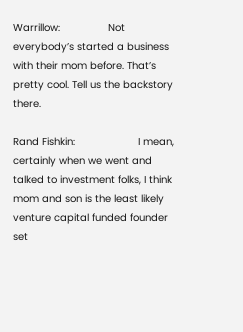Warrillow:                Not everybody’s started a business with their mom before. That’s pretty cool. Tell us the backstory there.

Rand Fishkin:                     I mean, certainly when we went and talked to investment folks, I think mom and son is the least likely venture capital funded founder set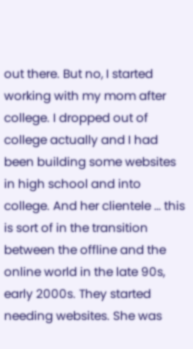out there. But no, I started working with my mom after college. I dropped out of college actually and I had been building some websites in high school and into college. And her clientele … this is sort of in the transition between the offline and the online world in the late 90s, early 2000s. They started needing websites. She was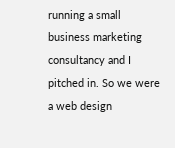running a small business marketing consultancy and I pitched in. So we were a web design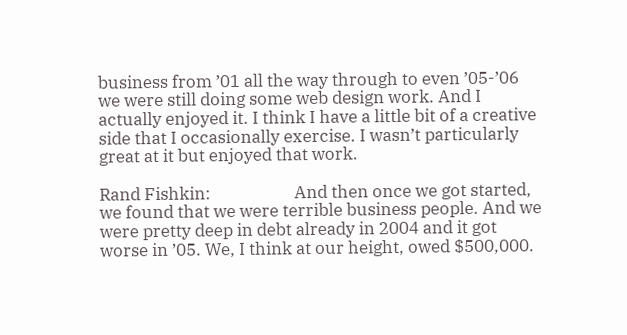business from ’01 all the way through to even ’05-’06 we were still doing some web design work. And I actually enjoyed it. I think I have a little bit of a creative side that I occasionally exercise. I wasn’t particularly great at it but enjoyed that work.

Rand Fishkin:                     And then once we got started, we found that we were terrible business people. And we were pretty deep in debt already in 2004 and it got worse in ’05. We, I think at our height, owed $500,000.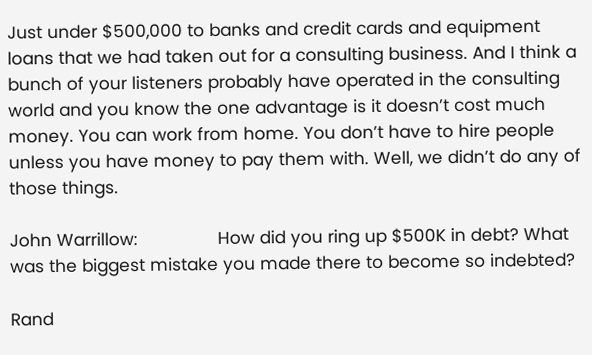Just under $500,000 to banks and credit cards and equipment loans that we had taken out for a consulting business. And I think a bunch of your listeners probably have operated in the consulting world and you know the one advantage is it doesn’t cost much money. You can work from home. You don’t have to hire people unless you have money to pay them with. Well, we didn’t do any of those things.

John Warrillow:                How did you ring up $500K in debt? What was the biggest mistake you made there to become so indebted?

Rand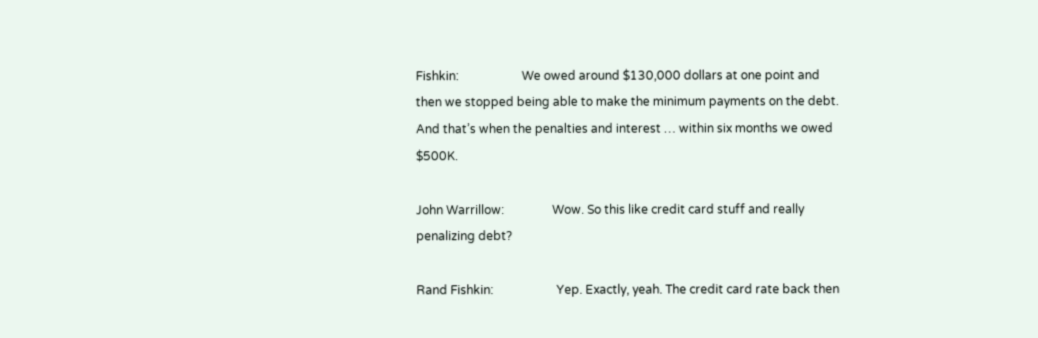Fishkin:                     We owed around $130,000 dollars at one point and then we stopped being able to make the minimum payments on the debt. And that’s when the penalties and interest … within six months we owed $500K.

John Warrillow:                Wow. So this like credit card stuff and really penalizing debt?

Rand Fishkin:                     Yep. Exactly, yeah. The credit card rate back then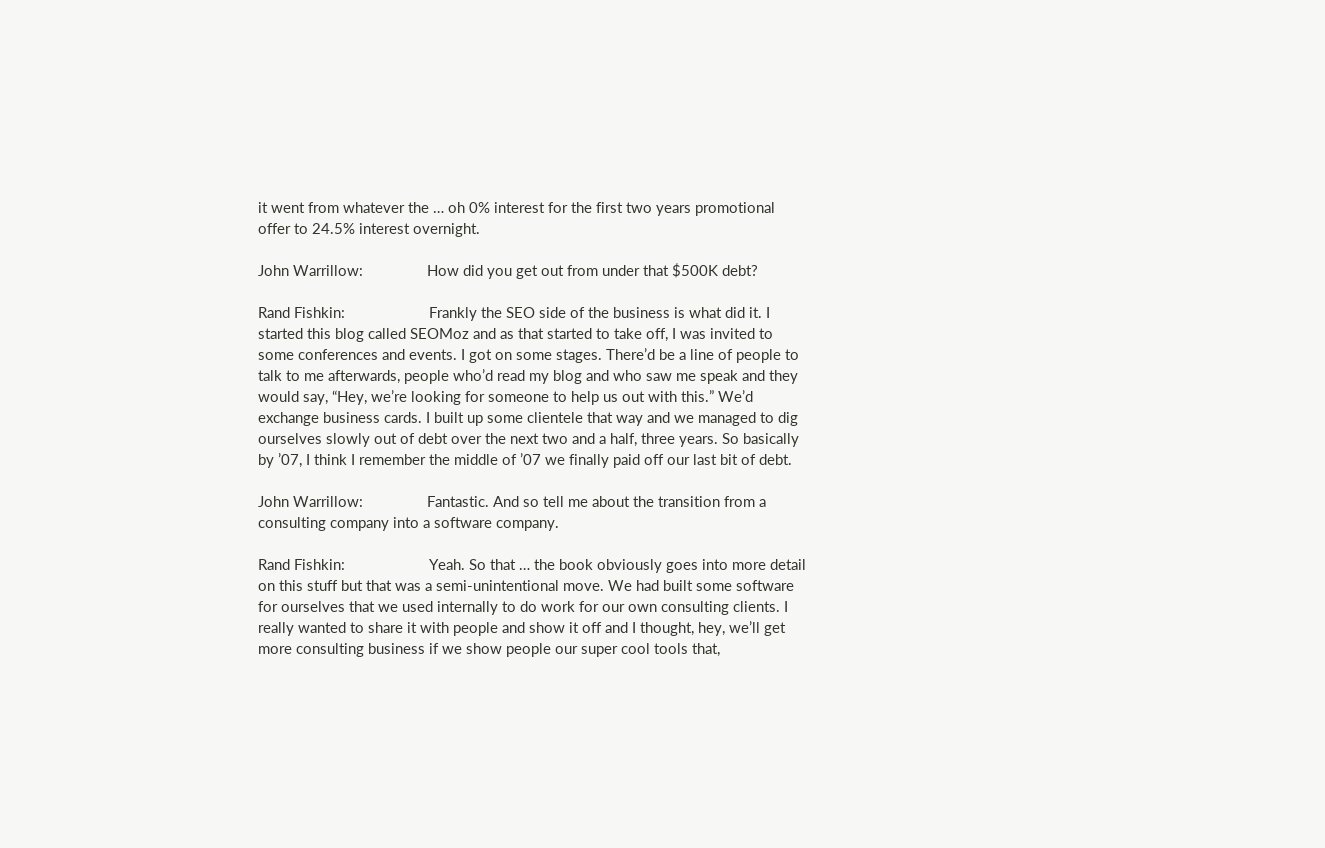it went from whatever the … oh 0% interest for the first two years promotional offer to 24.5% interest overnight.

John Warrillow:                How did you get out from under that $500K debt?

Rand Fishkin:                     Frankly the SEO side of the business is what did it. I started this blog called SEOMoz and as that started to take off, I was invited to some conferences and events. I got on some stages. There’d be a line of people to talk to me afterwards, people who’d read my blog and who saw me speak and they would say, “Hey, we’re looking for someone to help us out with this.” We’d exchange business cards. I built up some clientele that way and we managed to dig ourselves slowly out of debt over the next two and a half, three years. So basically by ’07, I think I remember the middle of ’07 we finally paid off our last bit of debt.

John Warrillow:                Fantastic. And so tell me about the transition from a consulting company into a software company.

Rand Fishkin:                     Yeah. So that … the book obviously goes into more detail on this stuff but that was a semi-unintentional move. We had built some software for ourselves that we used internally to do work for our own consulting clients. I really wanted to share it with people and show it off and I thought, hey, we’ll get more consulting business if we show people our super cool tools that,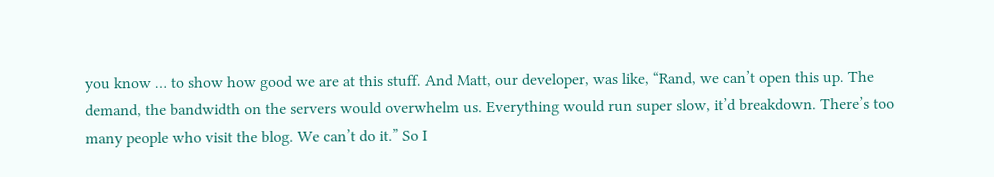you know … to show how good we are at this stuff. And Matt, our developer, was like, “Rand, we can’t open this up. The demand, the bandwidth on the servers would overwhelm us. Everything would run super slow, it’d breakdown. There’s too many people who visit the blog. We can’t do it.” So I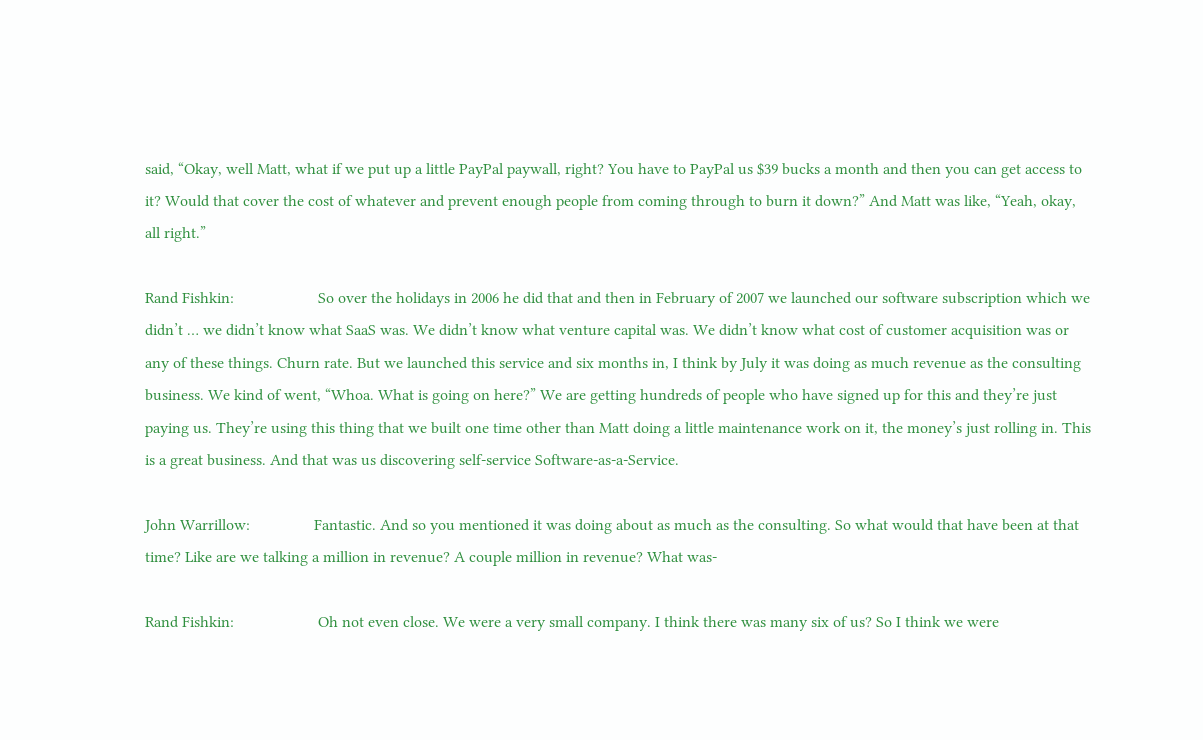said, “Okay, well Matt, what if we put up a little PayPal paywall, right? You have to PayPal us $39 bucks a month and then you can get access to it? Would that cover the cost of whatever and prevent enough people from coming through to burn it down?” And Matt was like, “Yeah, okay, all right.”

Rand Fishkin:                     So over the holidays in 2006 he did that and then in February of 2007 we launched our software subscription which we didn’t … we didn’t know what SaaS was. We didn’t know what venture capital was. We didn’t know what cost of customer acquisition was or any of these things. Churn rate. But we launched this service and six months in, I think by July it was doing as much revenue as the consulting business. We kind of went, “Whoa. What is going on here?” We are getting hundreds of people who have signed up for this and they’re just paying us. They’re using this thing that we built one time other than Matt doing a little maintenance work on it, the money’s just rolling in. This is a great business. And that was us discovering self-service Software-as-a-Service.

John Warrillow:                Fantastic. And so you mentioned it was doing about as much as the consulting. So what would that have been at that time? Like are we talking a million in revenue? A couple million in revenue? What was-

Rand Fishkin:                     Oh not even close. We were a very small company. I think there was many six of us? So I think we were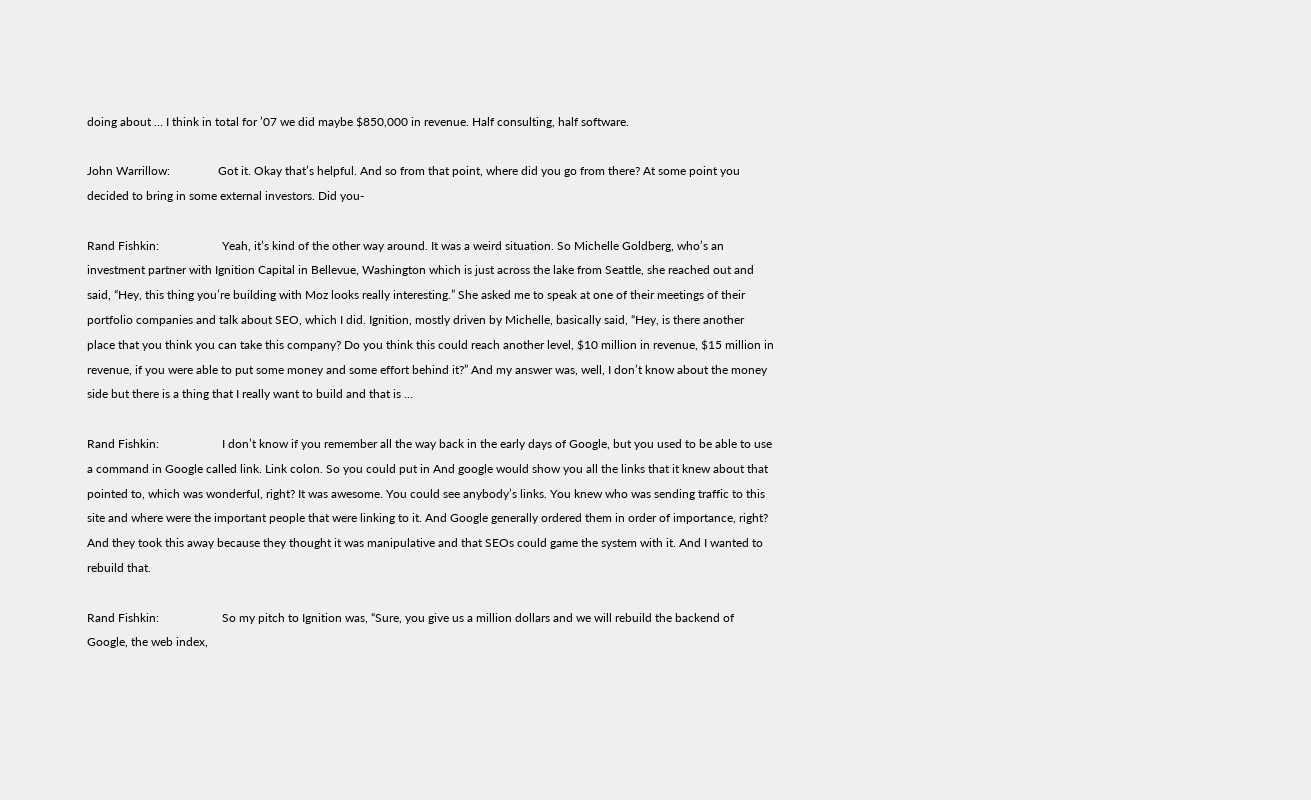doing about … I think in total for ’07 we did maybe $850,000 in revenue. Half consulting, half software.

John Warrillow:                Got it. Okay that’s helpful. And so from that point, where did you go from there? At some point you decided to bring in some external investors. Did you-

Rand Fishkin:                     Yeah, it’s kind of the other way around. It was a weird situation. So Michelle Goldberg, who’s an investment partner with Ignition Capital in Bellevue, Washington which is just across the lake from Seattle, she reached out and said, “Hey, this thing you’re building with Moz looks really interesting.” She asked me to speak at one of their meetings of their portfolio companies and talk about SEO, which I did. Ignition, mostly driven by Michelle, basically said, “Hey, is there another place that you think you can take this company? Do you think this could reach another level, $10 million in revenue, $15 million in revenue, if you were able to put some money and some effort behind it?” And my answer was, well, I don’t know about the money side but there is a thing that I really want to build and that is …

Rand Fishkin:                     I don’t know if you remember all the way back in the early days of Google, but you used to be able to use a command in Google called link. Link colon. So you could put in And google would show you all the links that it knew about that pointed to, which was wonderful, right? It was awesome. You could see anybody’s links. You knew who was sending traffic to this site and where were the important people that were linking to it. And Google generally ordered them in order of importance, right? And they took this away because they thought it was manipulative and that SEOs could game the system with it. And I wanted to rebuild that.

Rand Fishkin:                     So my pitch to Ignition was, “Sure, you give us a million dollars and we will rebuild the backend of Google, the web index,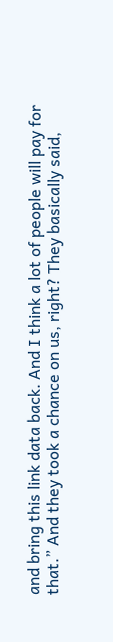and bring this link data back. And I think a lot of people will pay for that.” And they took a chance on us, right? They basically said,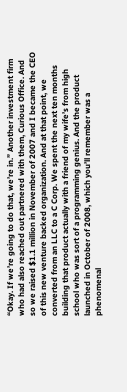“Okay. If we’re going to do that, we’re in.” Another investment firm who had also reached out partnered with them, Curious Office. And so we raised $1.1 million in November of 2007 and I became the CEO of this new venture backed organization. And at that point, we converted from an LLC to a C Corp. We spent the next ten months building that product actually with a friend of my wife’s from high school who was sort of a programming genius. And the product launched in October of 2008, which you’ll remember was a phenomenal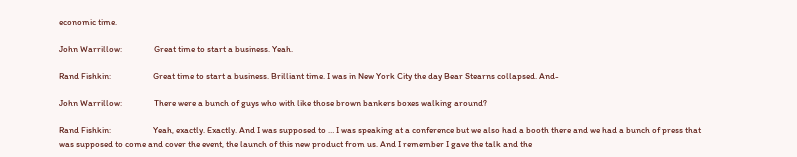economic time.

John Warrillow:                Great time to start a business. Yeah.

Rand Fishkin:                     Great time to start a business. Brilliant time. I was in New York City the day Bear Stearns collapsed. And-

John Warrillow:                There were a bunch of guys who with like those brown bankers boxes walking around?

Rand Fishkin:                     Yeah, exactly. Exactly. And I was supposed to … I was speaking at a conference but we also had a booth there and we had a bunch of press that was supposed to come and cover the event, the launch of this new product from us. And I remember I gave the talk and the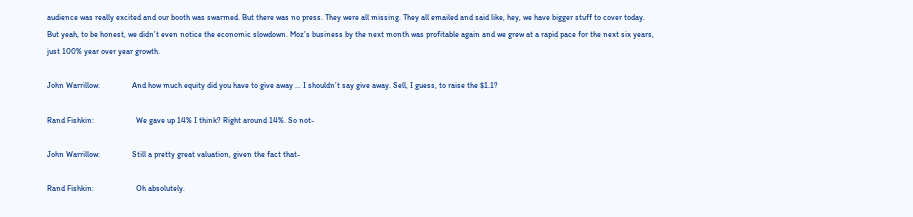audience was really excited and our booth was swarmed. But there was no press. They were all missing. They all emailed and said like, hey, we have bigger stuff to cover today. But yeah, to be honest, we didn’t even notice the economic slowdown. Moz’s business by the next month was profitable again and we grew at a rapid pace for the next six years, just 100% year over year growth.

John Warrillow:                And how much equity did you have to give away … I shouldn’t say give away. Sell, I guess, to raise the $1.1?

Rand Fishkin:                     We gave up 14% I think? Right around 14%. So not-

John Warrillow:                Still a pretty great valuation, given the fact that-

Rand Fishkin:                     Oh absolutely.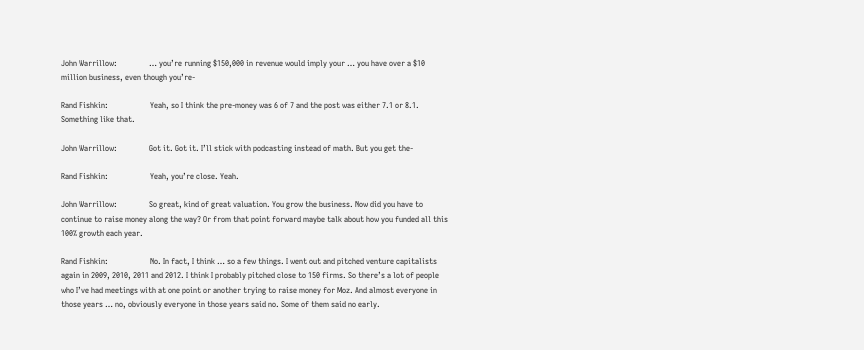John Warrillow:                … you’re running $150,000 in revenue would imply your … you have over a $10 million business, even though you’re-

Rand Fishkin:                     Yeah, so I think the pre-money was 6 of 7 and the post was either 7.1 or 8.1. Something like that.

John Warrillow:                Got it. Got it. I’ll stick with podcasting instead of math. But you get the-

Rand Fishkin:                     Yeah, you’re close. Yeah.

John Warrillow:                So great, kind of great valuation. You grow the business. Now did you have to continue to raise money along the way? Or from that point forward maybe talk about how you funded all this 100% growth each year.

Rand Fishkin:                     No. In fact, I think … so a few things. I went out and pitched venture capitalists again in 2009, 2010, 2011 and 2012. I think I probably pitched close to 150 firms. So there’s a lot of people who I’ve had meetings with at one point or another trying to raise money for Moz. And almost everyone in those years … no, obviously everyone in those years said no. Some of them said no early.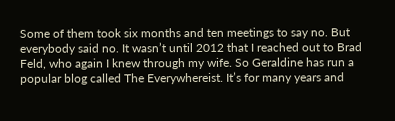Some of them took six months and ten meetings to say no. But everybody said no. It wasn’t until 2012 that I reached out to Brad Feld, who again I knew through my wife. So Geraldine has run a popular blog called The Everywhereist. It’s for many years and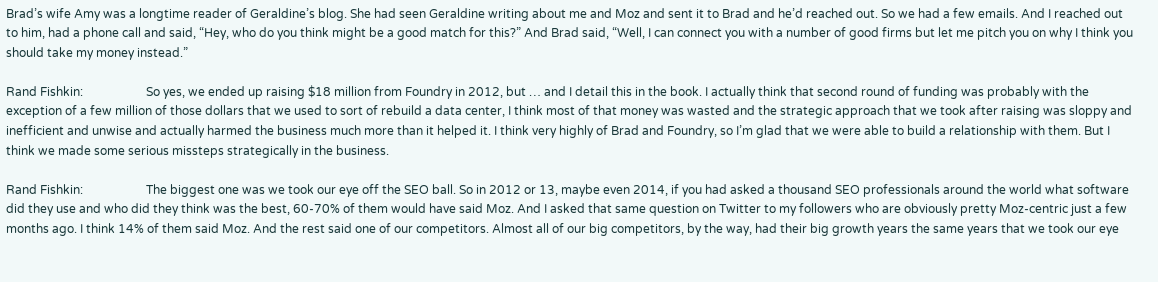Brad’s wife Amy was a longtime reader of Geraldine’s blog. She had seen Geraldine writing about me and Moz and sent it to Brad and he’d reached out. So we had a few emails. And I reached out to him, had a phone call and said, “Hey, who do you think might be a good match for this?” And Brad said, “Well, I can connect you with a number of good firms but let me pitch you on why I think you should take my money instead.”

Rand Fishkin:                     So yes, we ended up raising $18 million from Foundry in 2012, but … and I detail this in the book. I actually think that second round of funding was probably with the exception of a few million of those dollars that we used to sort of rebuild a data center, I think most of that money was wasted and the strategic approach that we took after raising was sloppy and inefficient and unwise and actually harmed the business much more than it helped it. I think very highly of Brad and Foundry, so I’m glad that we were able to build a relationship with them. But I think we made some serious missteps strategically in the business.

Rand Fishkin:                     The biggest one was we took our eye off the SEO ball. So in 2012 or 13, maybe even 2014, if you had asked a thousand SEO professionals around the world what software did they use and who did they think was the best, 60-70% of them would have said Moz. And I asked that same question on Twitter to my followers who are obviously pretty Moz-centric just a few months ago. I think 14% of them said Moz. And the rest said one of our competitors. Almost all of our big competitors, by the way, had their big growth years the same years that we took our eye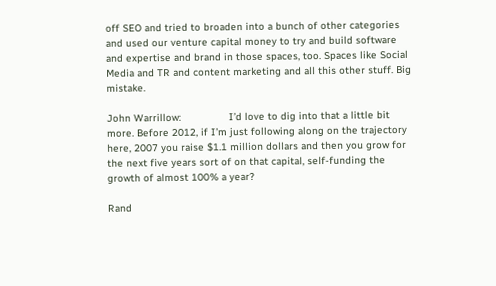off SEO and tried to broaden into a bunch of other categories and used our venture capital money to try and build software and expertise and brand in those spaces, too. Spaces like Social Media and TR and content marketing and all this other stuff. Big mistake.

John Warrillow:                I’d love to dig into that a little bit more. Before 2012, if I’m just following along on the trajectory here, 2007 you raise $1.1 million dollars and then you grow for the next five years sort of on that capital, self-funding the growth of almost 100% a year?

Rand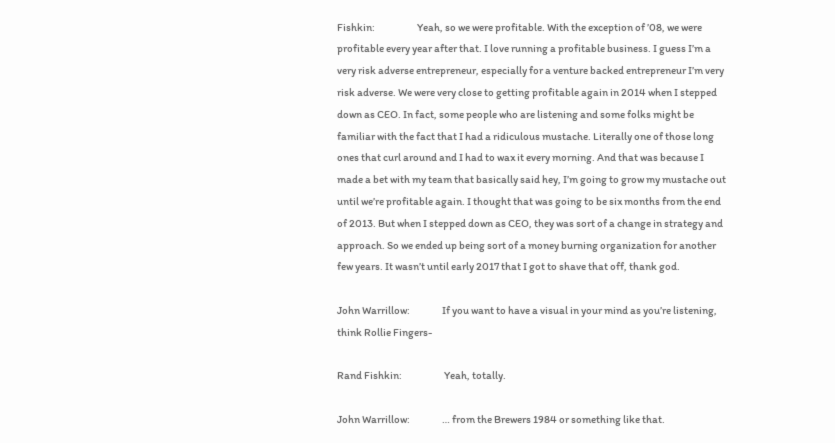Fishkin:                     Yeah, so we were profitable. With the exception of ’08, we were profitable every year after that. I love running a profitable business. I guess I’m a very risk adverse entrepreneur, especially for a venture backed entrepreneur I’m very risk adverse. We were very close to getting profitable again in 2014 when I stepped down as CEO. In fact, some people who are listening and some folks might be familiar with the fact that I had a ridiculous mustache. Literally one of those long ones that curl around and I had to wax it every morning. And that was because I made a bet with my team that basically said hey, I’m going to grow my mustache out until we’re profitable again. I thought that was going to be six months from the end of 2013. But when I stepped down as CEO, they was sort of a change in strategy and approach. So we ended up being sort of a money burning organization for another few years. It wasn’t until early 2017 that I got to shave that off, thank god.

John Warrillow:                If you want to have a visual in your mind as you’re listening, think Rollie Fingers-

Rand Fishkin:                     Yeah, totally.

John Warrillow:                … from the Brewers 1984 or something like that.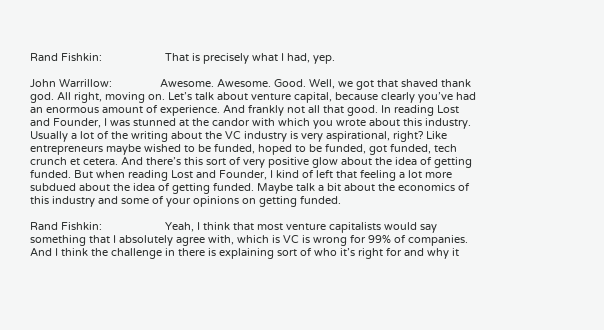Rand Fishkin:                     That is precisely what I had, yep.

John Warrillow:                Awesome. Awesome. Good. Well, we got that shaved thank god. All right, moving on. Let’s talk about venture capital, because clearly you’ve had an enormous amount of experience. And frankly not all that good. In reading Lost and Founder, I was stunned at the candor with which you wrote about this industry. Usually a lot of the writing about the VC industry is very aspirational, right? Like entrepreneurs maybe wished to be funded, hoped to be funded, got funded, tech crunch et cetera. And there’s this sort of very positive glow about the idea of getting funded. But when reading Lost and Founder, I kind of left that feeling a lot more subdued about the idea of getting funded. Maybe talk a bit about the economics of this industry and some of your opinions on getting funded.

Rand Fishkin:                     Yeah, I think that most venture capitalists would say something that I absolutely agree with, which is VC is wrong for 99% of companies. And I think the challenge in there is explaining sort of who it’s right for and why it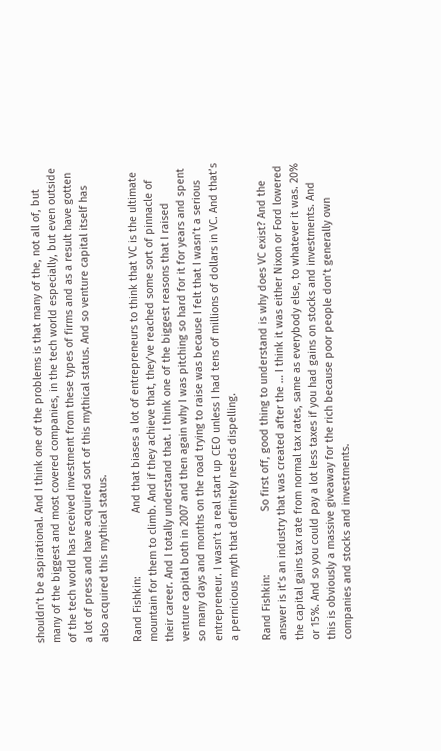shouldn’t be aspirational. And I think one of the problems is that many of the, not all of, but many of the biggest and most covered companies, in the tech world especially, but even outside of the tech world has received investment from these types of firms and as a result have gotten a lot of press and have acquired sort of this mythical status. And so venture capital itself has also acquired this mythical status.

Rand Fishkin:                     And that biases a lot of entrepreneurs to think that VC is the ultimate mountain for them to climb. And if they achieve that, they’ve reached some sort of pinnacle of their career. And I totally understand that. I think one of the biggest reasons that I raised venture capital both in 2007 and then again why I was pitching so hard for it for years and spent so many days and months on the road trying to raise was because I felt that I wasn’t a serious entrepreneur. I wasn’t a real start up CEO unless I had tens of millions of dollars in VC. And that’s a pernicious myth that definitely needs dispelling.

Rand Fishkin:                     So first off, good thing to understand is why does VC exist? And the answer is it’s an industry that was created after the … I think it was either Nixon or Ford lowered the capital gains tax rate from normal tax rates, same as everybody else, to whatever it was. 20% or 15%. And so you could pay a lot less taxes if you had gains on stocks and investments. And this is obviously a massive giveaway for the rich because poor people don’t generally own companies and stocks and investments.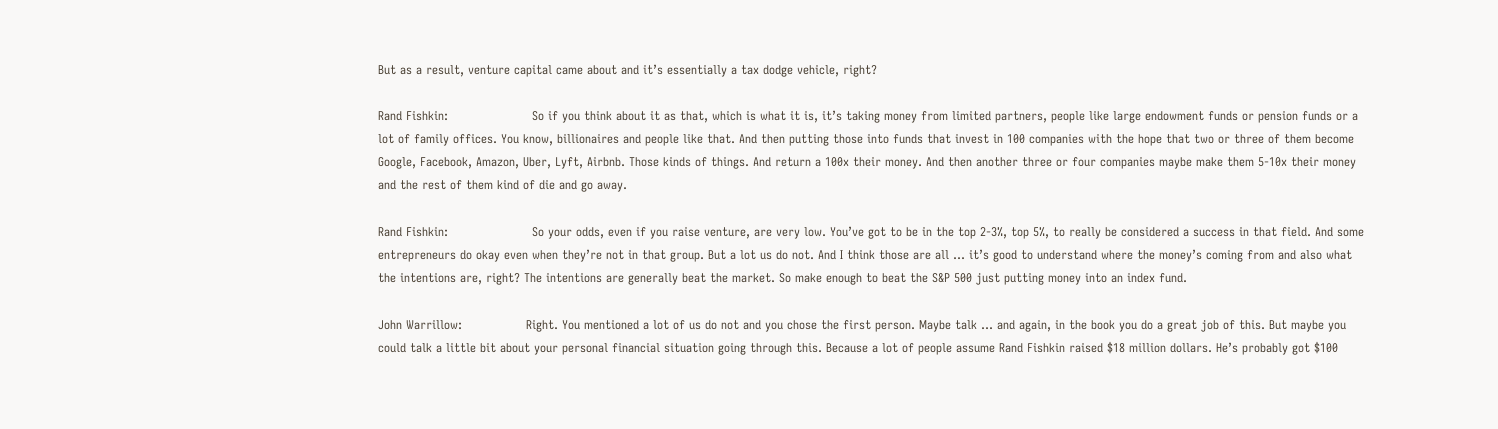But as a result, venture capital came about and it’s essentially a tax dodge vehicle, right?

Rand Fishkin:                     So if you think about it as that, which is what it is, it’s taking money from limited partners, people like large endowment funds or pension funds or a lot of family offices. You know, billionaires and people like that. And then putting those into funds that invest in 100 companies with the hope that two or three of them become Google, Facebook, Amazon, Uber, Lyft, Airbnb. Those kinds of things. And return a 100x their money. And then another three or four companies maybe make them 5-10x their money and the rest of them kind of die and go away.

Rand Fishkin:                     So your odds, even if you raise venture, are very low. You’ve got to be in the top 2-3%, top 5%, to really be considered a success in that field. And some entrepreneurs do okay even when they’re not in that group. But a lot us do not. And I think those are all … it’s good to understand where the money’s coming from and also what the intentions are, right? The intentions are generally beat the market. So make enough to beat the S&P 500 just putting money into an index fund.

John Warrillow:                Right. You mentioned a lot of us do not and you chose the first person. Maybe talk … and again, in the book you do a great job of this. But maybe you could talk a little bit about your personal financial situation going through this. Because a lot of people assume Rand Fishkin raised $18 million dollars. He’s probably got $100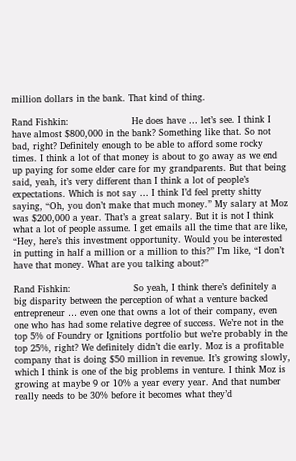million dollars in the bank. That kind of thing.

Rand Fishkin:                     He does have … let’s see. I think I have almost $800,000 in the bank? Something like that. So not bad, right? Definitely enough to be able to afford some rocky times. I think a lot of that money is about to go away as we end up paying for some elder care for my grandparents. But that being said, yeah, it’s very different than I think a lot of people’s expectations. Which is not say … I think I’d feel pretty shitty saying, “Oh, you don’t make that much money.” My salary at Moz was $200,000 a year. That’s a great salary. But it is not I think what a lot of people assume. I get emails all the time that are like, “Hey, here’s this investment opportunity. Would you be interested in putting in half a million or a million to this?” I’m like, “I don’t have that money. What are you talking about?”

Rand Fishkin:                     So yeah, I think there’s definitely a big disparity between the perception of what a venture backed entrepreneur … even one that owns a lot of their company, even one who has had some relative degree of success. We’re not in the top 5% of Foundry or Ignitions portfolio but we’re probably in the top 25%, right? We definitely didn’t die early. Moz is a profitable company that is doing $50 million in revenue. It’s growing slowly, which I think is one of the big problems in venture. I think Moz is growing at maybe 9 or 10% a year every year. And that number really needs to be 30% before it becomes what they’d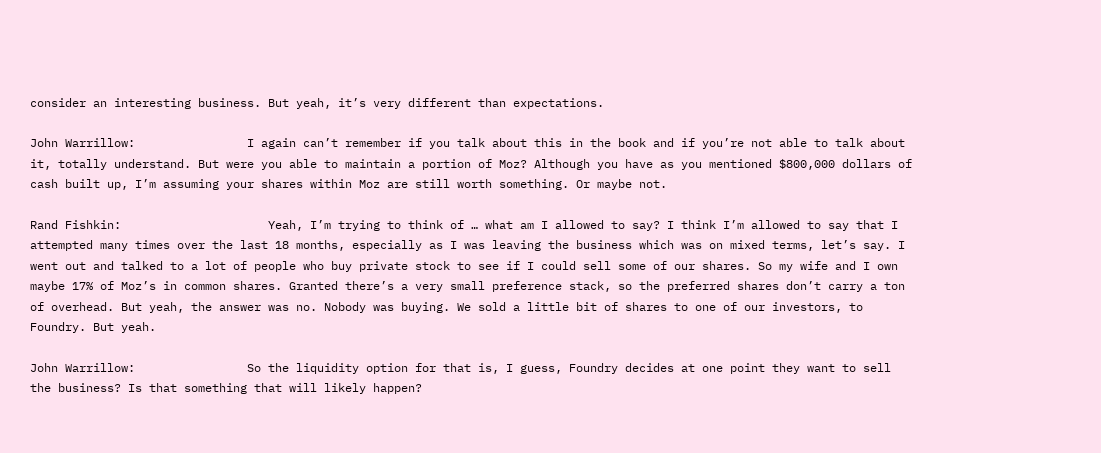consider an interesting business. But yeah, it’s very different than expectations.

John Warrillow:                I again can’t remember if you talk about this in the book and if you’re not able to talk about it, totally understand. But were you able to maintain a portion of Moz? Although you have as you mentioned $800,000 dollars of cash built up, I’m assuming your shares within Moz are still worth something. Or maybe not.

Rand Fishkin:                     Yeah, I’m trying to think of … what am I allowed to say? I think I’m allowed to say that I attempted many times over the last 18 months, especially as I was leaving the business which was on mixed terms, let’s say. I went out and talked to a lot of people who buy private stock to see if I could sell some of our shares. So my wife and I own maybe 17% of Moz’s in common shares. Granted there’s a very small preference stack, so the preferred shares don’t carry a ton of overhead. But yeah, the answer was no. Nobody was buying. We sold a little bit of shares to one of our investors, to Foundry. But yeah.

John Warrillow:                So the liquidity option for that is, I guess, Foundry decides at one point they want to sell the business? Is that something that will likely happen?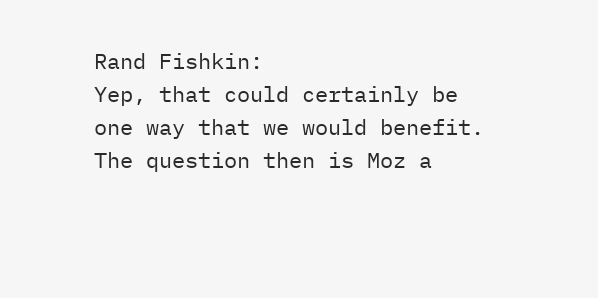Rand Fishkin:                     Yep, that could certainly be one way that we would benefit. The question then is Moz a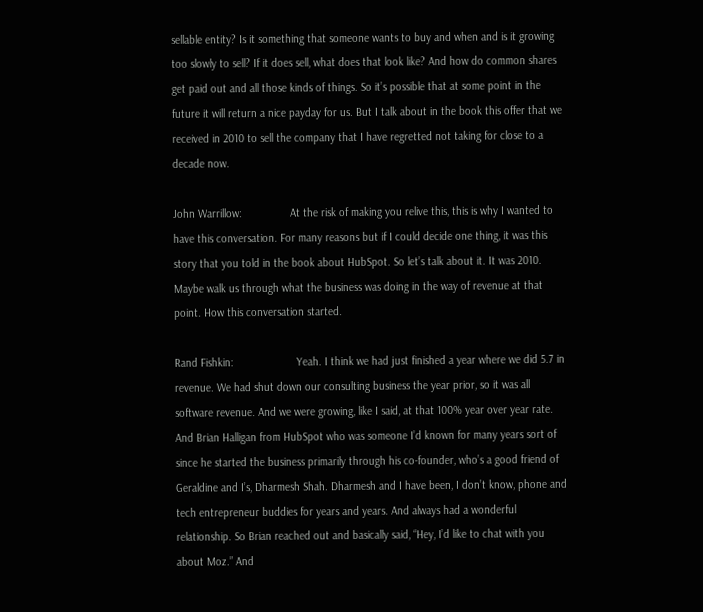sellable entity? Is it something that someone wants to buy and when and is it growing too slowly to sell? If it does sell, what does that look like? And how do common shares get paid out and all those kinds of things. So it’s possible that at some point in the future it will return a nice payday for us. But I talk about in the book this offer that we received in 2010 to sell the company that I have regretted not taking for close to a decade now.

John Warrillow:                At the risk of making you relive this, this is why I wanted to have this conversation. For many reasons but if I could decide one thing, it was this story that you told in the book about HubSpot. So let’s talk about it. It was 2010. Maybe walk us through what the business was doing in the way of revenue at that point. How this conversation started.

Rand Fishkin:                     Yeah. I think we had just finished a year where we did 5.7 in revenue. We had shut down our consulting business the year prior, so it was all software revenue. And we were growing, like I said, at that 100% year over year rate. And Brian Halligan from HubSpot who was someone I’d known for many years sort of since he started the business primarily through his co-founder, who’s a good friend of Geraldine and I’s, Dharmesh Shah. Dharmesh and I have been, I don’t know, phone and tech entrepreneur buddies for years and years. And always had a wonderful relationship. So Brian reached out and basically said, “Hey, I’d like to chat with you about Moz.” And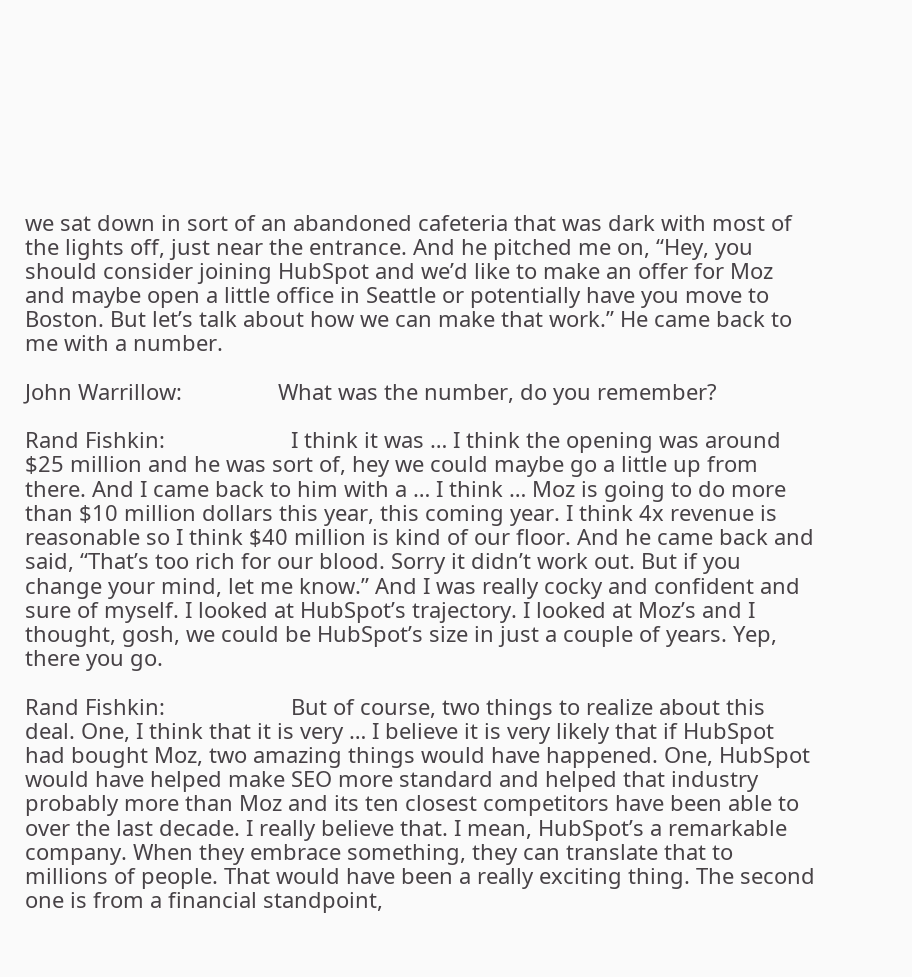we sat down in sort of an abandoned cafeteria that was dark with most of the lights off, just near the entrance. And he pitched me on, “Hey, you should consider joining HubSpot and we’d like to make an offer for Moz and maybe open a little office in Seattle or potentially have you move to Boston. But let’s talk about how we can make that work.” He came back to me with a number.

John Warrillow:                What was the number, do you remember?

Rand Fishkin:                     I think it was … I think the opening was around $25 million and he was sort of, hey we could maybe go a little up from there. And I came back to him with a … I think … Moz is going to do more than $10 million dollars this year, this coming year. I think 4x revenue is reasonable so I think $40 million is kind of our floor. And he came back and said, “That’s too rich for our blood. Sorry it didn’t work out. But if you change your mind, let me know.” And I was really cocky and confident and sure of myself. I looked at HubSpot’s trajectory. I looked at Moz’s and I thought, gosh, we could be HubSpot’s size in just a couple of years. Yep, there you go.

Rand Fishkin:                     But of course, two things to realize about this deal. One, I think that it is very … I believe it is very likely that if HubSpot had bought Moz, two amazing things would have happened. One, HubSpot would have helped make SEO more standard and helped that industry probably more than Moz and its ten closest competitors have been able to over the last decade. I really believe that. I mean, HubSpot’s a remarkable company. When they embrace something, they can translate that to millions of people. That would have been a really exciting thing. The second one is from a financial standpoint,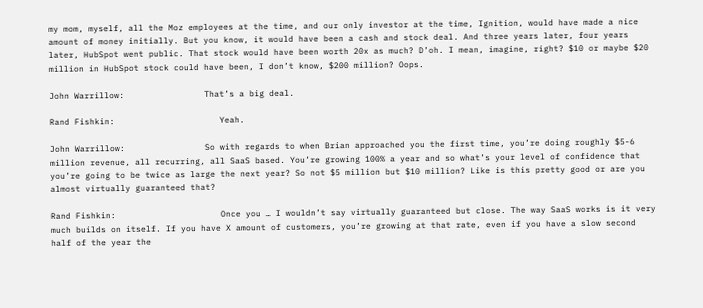my mom, myself, all the Moz employees at the time, and our only investor at the time, Ignition, would have made a nice amount of money initially. But you know, it would have been a cash and stock deal. And three years later, four years later, HubSpot went public. That stock would have been worth 20x as much? D’oh. I mean, imagine, right? $10 or maybe $20 million in HubSpot stock could have been, I don’t know, $200 million? Oops.

John Warrillow:                That’s a big deal.

Rand Fishkin:                     Yeah.

John Warrillow:                So with regards to when Brian approached you the first time, you’re doing roughly $5-6 million revenue, all recurring, all SaaS based. You’re growing 100% a year and so what’s your level of confidence that you’re going to be twice as large the next year? So not $5 million but $10 million? Like is this pretty good or are you almost virtually guaranteed that?

Rand Fishkin:                     Once you … I wouldn’t say virtually guaranteed but close. The way SaaS works is it very much builds on itself. If you have X amount of customers, you’re growing at that rate, even if you have a slow second half of the year the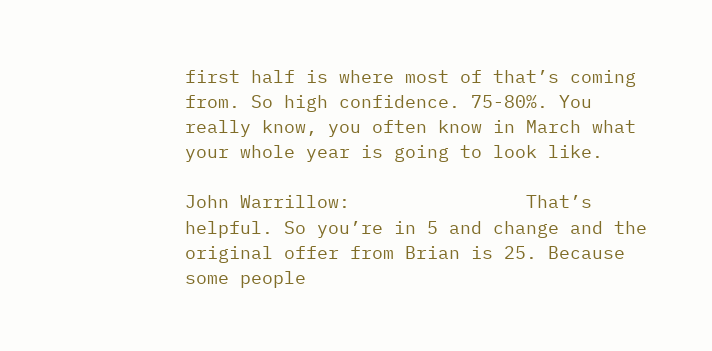first half is where most of that’s coming from. So high confidence. 75-80%. You really know, you often know in March what your whole year is going to look like.

John Warrillow:                That’s helpful. So you’re in 5 and change and the original offer from Brian is 25. Because some people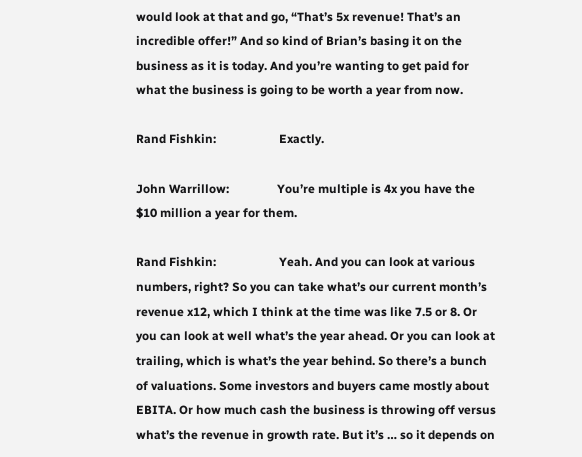would look at that and go, “That’s 5x revenue! That’s an incredible offer!” And so kind of Brian’s basing it on the business as it is today. And you’re wanting to get paid for what the business is going to be worth a year from now.

Rand Fishkin:                     Exactly.

John Warrillow:                You’re multiple is 4x you have the $10 million a year for them.

Rand Fishkin:                     Yeah. And you can look at various numbers, right? So you can take what’s our current month’s revenue x12, which I think at the time was like 7.5 or 8. Or you can look at well what’s the year ahead. Or you can look at trailing, which is what’s the year behind. So there’s a bunch of valuations. Some investors and buyers came mostly about EBITA. Or how much cash the business is throwing off versus what’s the revenue in growth rate. But it’s … so it depends on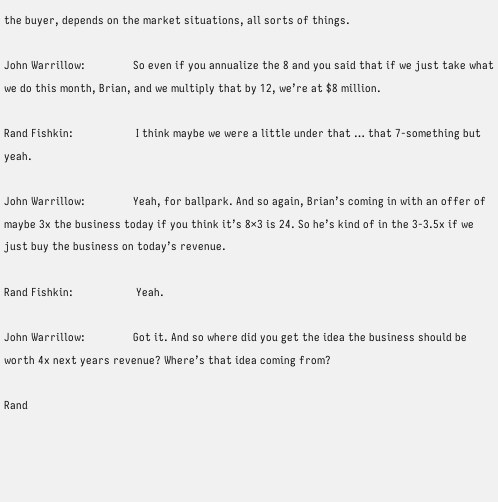the buyer, depends on the market situations, all sorts of things.

John Warrillow:                So even if you annualize the 8 and you said that if we just take what we do this month, Brian, and we multiply that by 12, we’re at $8 million.

Rand Fishkin:                     I think maybe we were a little under that … that 7-something but yeah.

John Warrillow:                Yeah, for ballpark. And so again, Brian’s coming in with an offer of maybe 3x the business today if you think it’s 8×3 is 24. So he’s kind of in the 3-3.5x if we just buy the business on today’s revenue.

Rand Fishkin:                     Yeah.

John Warrillow:                Got it. And so where did you get the idea the business should be worth 4x next years revenue? Where’s that idea coming from?

Rand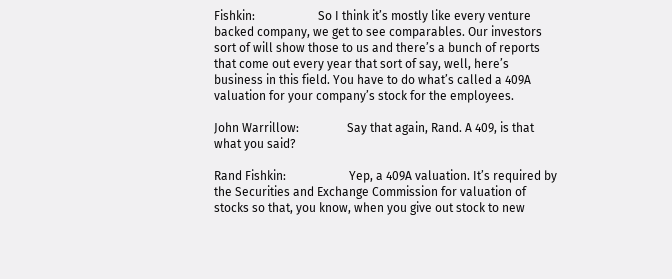Fishkin:                     So I think it’s mostly like every venture backed company, we get to see comparables. Our investors sort of will show those to us and there’s a bunch of reports that come out every year that sort of say, well, here’s business in this field. You have to do what’s called a 409A valuation for your company’s stock for the employees.

John Warrillow:                Say that again, Rand. A 409, is that what you said?

Rand Fishkin:                     Yep, a 409A valuation. It’s required by the Securities and Exchange Commission for valuation of stocks so that, you know, when you give out stock to new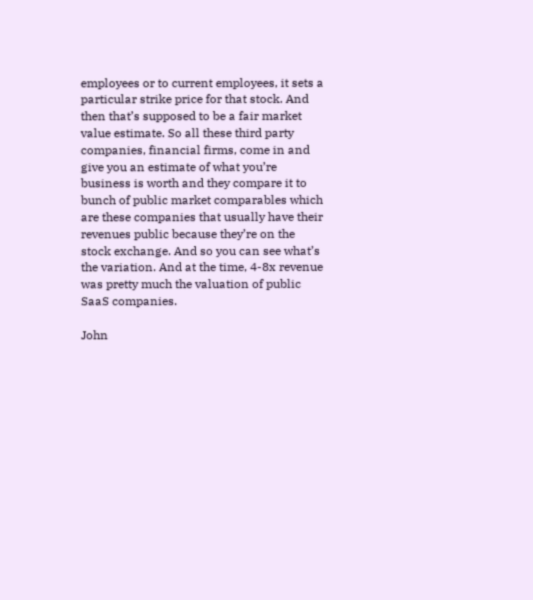employees or to current employees, it sets a particular strike price for that stock. And then that’s supposed to be a fair market value estimate. So all these third party companies, financial firms, come in and give you an estimate of what you’re business is worth and they compare it to bunch of public market comparables which are these companies that usually have their revenues public because they’re on the stock exchange. And so you can see what’s the variation. And at the time, 4-8x revenue was pretty much the valuation of public SaaS companies.

John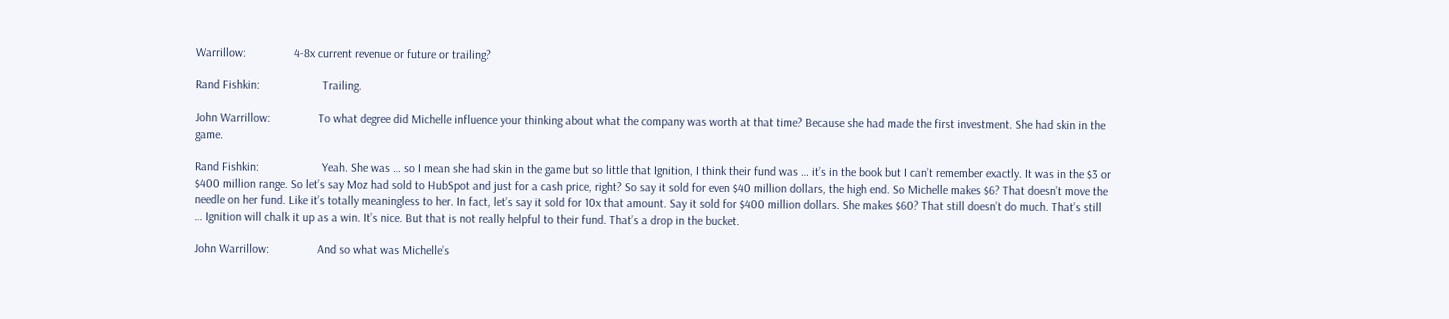Warrillow:                4-8x current revenue or future or trailing?

Rand Fishkin:                     Trailing.

John Warrillow:                To what degree did Michelle influence your thinking about what the company was worth at that time? Because she had made the first investment. She had skin in the game.

Rand Fishkin:                     Yeah. She was … so I mean she had skin in the game but so little that Ignition, I think their fund was … it’s in the book but I can’t remember exactly. It was in the $3 or $400 million range. So let’s say Moz had sold to HubSpot and just for a cash price, right? So say it sold for even $40 million dollars, the high end. So Michelle makes $6? That doesn’t move the needle on her fund. Like it’s totally meaningless to her. In fact, let’s say it sold for 10x that amount. Say it sold for $400 million dollars. She makes $60? That still doesn’t do much. That’s still … Ignition will chalk it up as a win. It’s nice. But that is not really helpful to their fund. That’s a drop in the bucket.

John Warrillow:                And so what was Michelle’s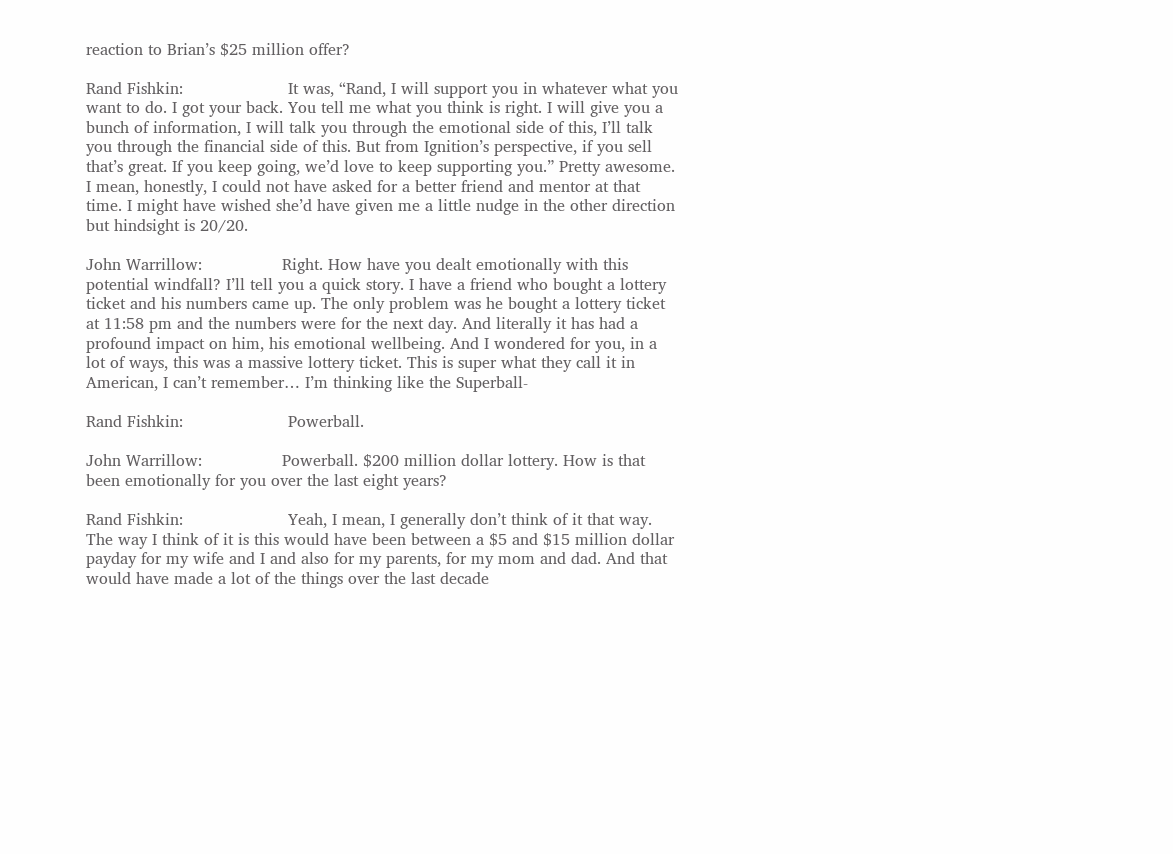reaction to Brian’s $25 million offer?

Rand Fishkin:                     It was, “Rand, I will support you in whatever what you want to do. I got your back. You tell me what you think is right. I will give you a bunch of information, I will talk you through the emotional side of this, I’ll talk you through the financial side of this. But from Ignition’s perspective, if you sell that’s great. If you keep going, we’d love to keep supporting you.” Pretty awesome. I mean, honestly, I could not have asked for a better friend and mentor at that time. I might have wished she’d have given me a little nudge in the other direction but hindsight is 20/20.

John Warrillow:                Right. How have you dealt emotionally with this potential windfall? I’ll tell you a quick story. I have a friend who bought a lottery ticket and his numbers came up. The only problem was he bought a lottery ticket at 11:58 pm and the numbers were for the next day. And literally it has had a profound impact on him, his emotional wellbeing. And I wondered for you, in a lot of ways, this was a massive lottery ticket. This is super what they call it in American, I can’t remember… I’m thinking like the Superball-

Rand Fishkin:                     Powerball.

John Warrillow:                Powerball. $200 million dollar lottery. How is that been emotionally for you over the last eight years?

Rand Fishkin:                     Yeah, I mean, I generally don’t think of it that way. The way I think of it is this would have been between a $5 and $15 million dollar payday for my wife and I and also for my parents, for my mom and dad. And that would have made a lot of the things over the last decade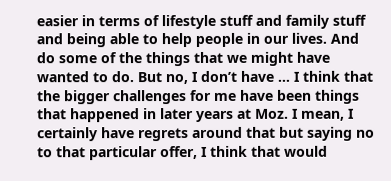easier in terms of lifestyle stuff and family stuff and being able to help people in our lives. And do some of the things that we might have wanted to do. But no, I don’t have … I think that the bigger challenges for me have been things that happened in later years at Moz. I mean, I certainly have regrets around that but saying no to that particular offer, I think that would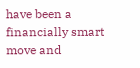have been a financially smart move and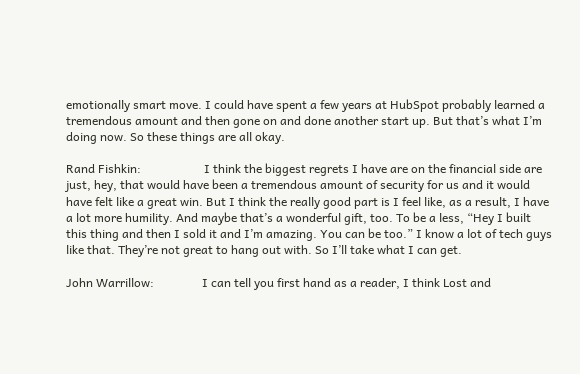emotionally smart move. I could have spent a few years at HubSpot probably learned a tremendous amount and then gone on and done another start up. But that’s what I’m doing now. So these things are all okay.

Rand Fishkin:                     I think the biggest regrets I have are on the financial side are just, hey, that would have been a tremendous amount of security for us and it would have felt like a great win. But I think the really good part is I feel like, as a result, I have a lot more humility. And maybe that’s a wonderful gift, too. To be a less, “Hey I built this thing and then I sold it and I’m amazing. You can be too.” I know a lot of tech guys like that. They’re not great to hang out with. So I’ll take what I can get.

John Warrillow:                I can tell you first hand as a reader, I think Lost and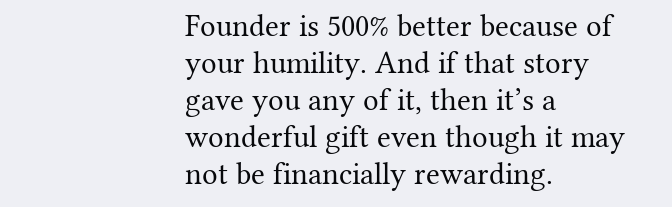Founder is 500% better because of your humility. And if that story gave you any of it, then it’s a wonderful gift even though it may not be financially rewarding.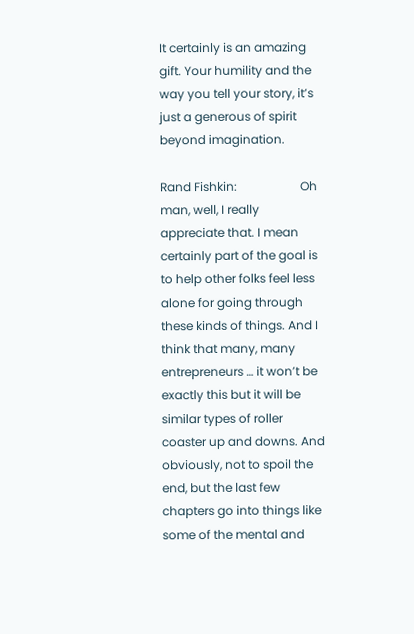It certainly is an amazing gift. Your humility and the way you tell your story, it’s just a generous of spirit beyond imagination.

Rand Fishkin:                     Oh man, well, I really appreciate that. I mean certainly part of the goal is to help other folks feel less alone for going through these kinds of things. And I think that many, many entrepreneurs … it won’t be exactly this but it will be similar types of roller coaster up and downs. And obviously, not to spoil the end, but the last few chapters go into things like some of the mental and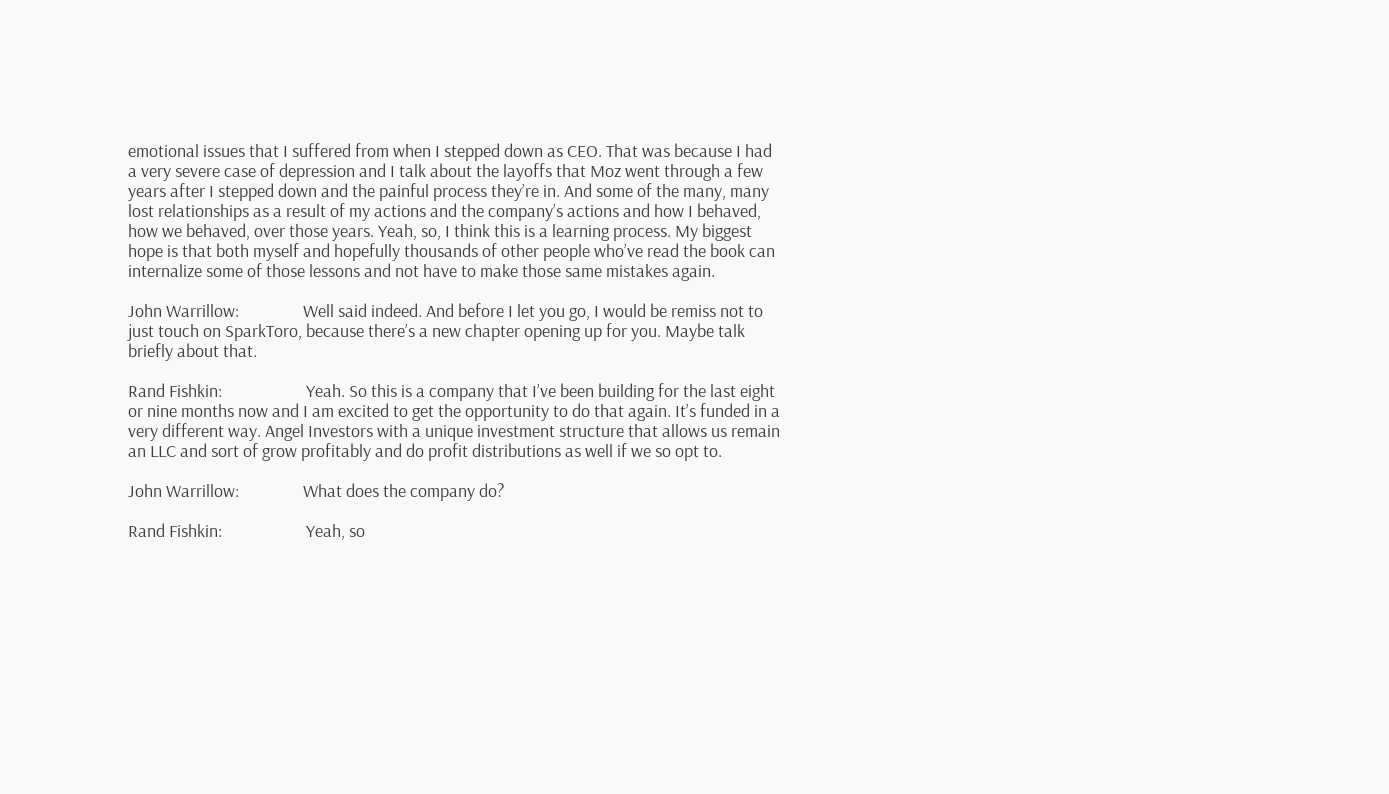emotional issues that I suffered from when I stepped down as CEO. That was because I had a very severe case of depression and I talk about the layoffs that Moz went through a few years after I stepped down and the painful process they’re in. And some of the many, many lost relationships as a result of my actions and the company’s actions and how I behaved, how we behaved, over those years. Yeah, so, I think this is a learning process. My biggest hope is that both myself and hopefully thousands of other people who’ve read the book can internalize some of those lessons and not have to make those same mistakes again.

John Warrillow:                Well said indeed. And before I let you go, I would be remiss not to just touch on SparkToro, because there’s a new chapter opening up for you. Maybe talk briefly about that.

Rand Fishkin:                     Yeah. So this is a company that I’ve been building for the last eight or nine months now and I am excited to get the opportunity to do that again. It’s funded in a very different way. Angel Investors with a unique investment structure that allows us remain an LLC and sort of grow profitably and do profit distributions as well if we so opt to.

John Warrillow:                What does the company do?

Rand Fishkin:                     Yeah, so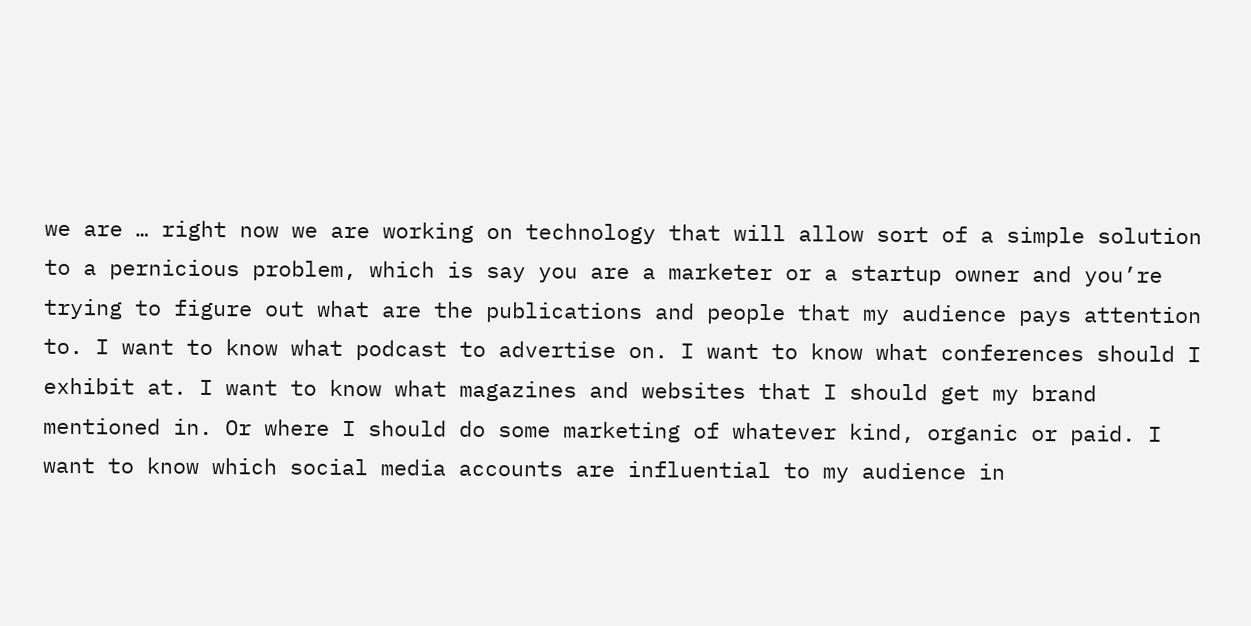we are … right now we are working on technology that will allow sort of a simple solution to a pernicious problem, which is say you are a marketer or a startup owner and you’re trying to figure out what are the publications and people that my audience pays attention to. I want to know what podcast to advertise on. I want to know what conferences should I exhibit at. I want to know what magazines and websites that I should get my brand mentioned in. Or where I should do some marketing of whatever kind, organic or paid. I want to know which social media accounts are influential to my audience in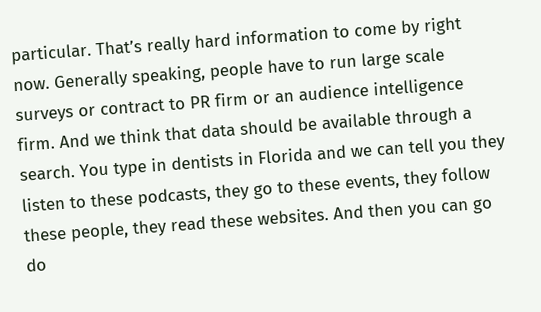particular. That’s really hard information to come by right now. Generally speaking, people have to run large scale surveys or contract to PR firm or an audience intelligence firm. And we think that data should be available through a search. You type in dentists in Florida and we can tell you they listen to these podcasts, they go to these events, they follow these people, they read these websites. And then you can go do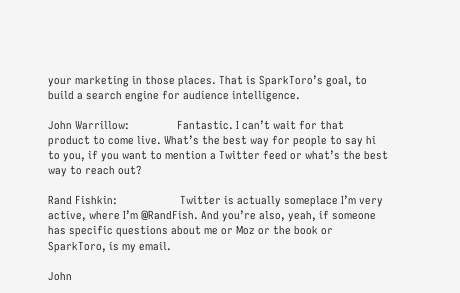your marketing in those places. That is SparkToro’s goal, to build a search engine for audience intelligence.

John Warrillow:                Fantastic. I can’t wait for that product to come live. What’s the best way for people to say hi to you, if you want to mention a Twitter feed or what’s the best way to reach out?

Rand Fishkin:                     Twitter is actually someplace I’m very active, where I’m @RandFish. And you’re also, yeah, if someone has specific questions about me or Moz or the book or SparkToro, is my email.

John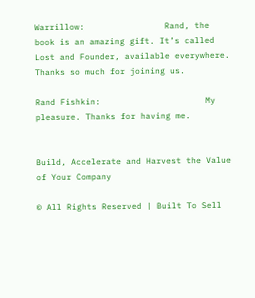Warrillow:                Rand, the book is an amazing gift. It’s called Lost and Founder, available everywhere. Thanks so much for joining us.

Rand Fishkin:                     My pleasure. Thanks for having me.


Build, Accelerate and Harvest the Value of Your Company

© All Rights Reserved | Built To Sell